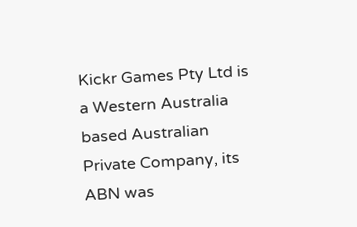Kickr Games Pty Ltd is a Western Australia based Australian Private Company, its ABN was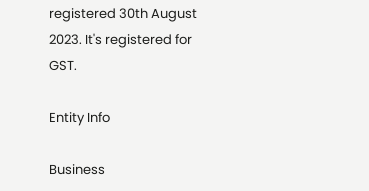registered 30th August 2023. It's registered for GST.

Entity Info

Business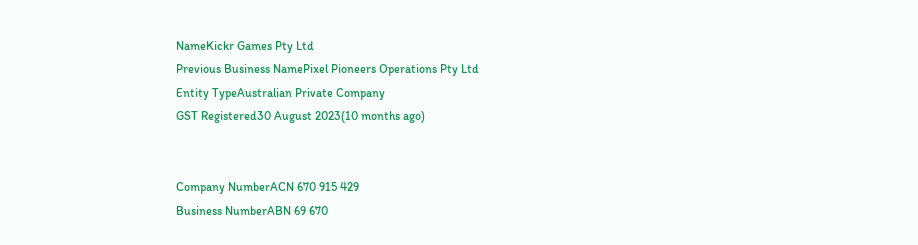NameKickr Games Pty Ltd
Previous Business NamePixel Pioneers Operations Pty Ltd
Entity TypeAustralian Private Company
GST Registered30 August 2023(10 months ago)


Company NumberACN 670 915 429
Business NumberABN 69 670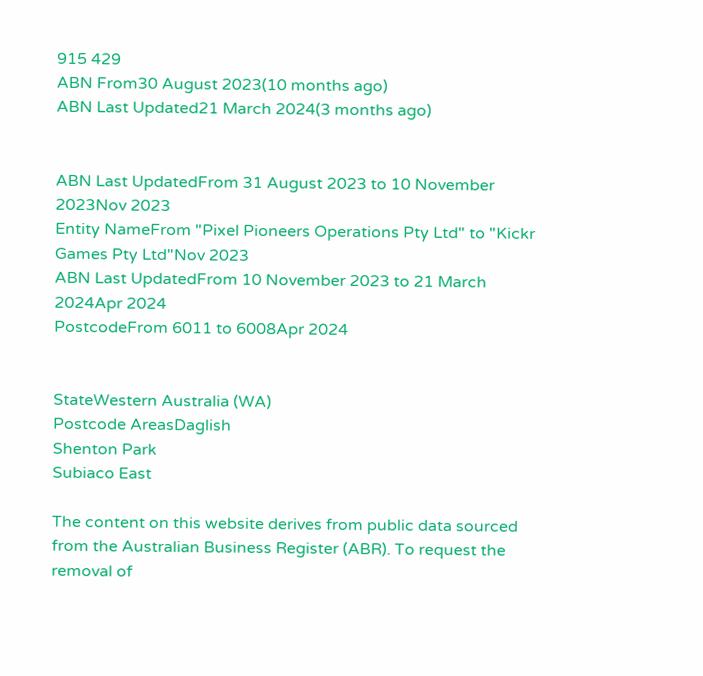915 429
ABN From30 August 2023(10 months ago)
ABN Last Updated21 March 2024(3 months ago)


ABN Last UpdatedFrom 31 August 2023 to 10 November 2023Nov 2023
Entity NameFrom "Pixel Pioneers Operations Pty Ltd" to "Kickr Games Pty Ltd"Nov 2023
ABN Last UpdatedFrom 10 November 2023 to 21 March 2024Apr 2024
PostcodeFrom 6011 to 6008Apr 2024


StateWestern Australia (WA)
Postcode AreasDaglish
Shenton Park
Subiaco East

The content on this website derives from public data sourced from the Australian Business Register (ABR). To request the removal of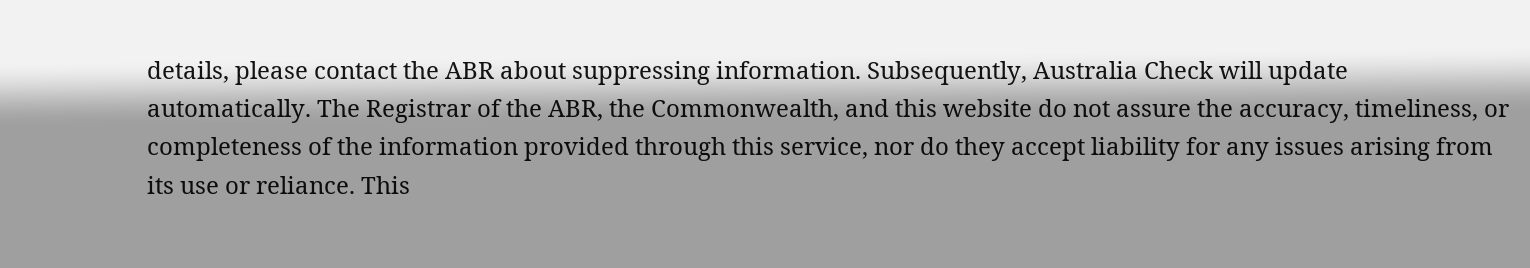details, please contact the ABR about suppressing information. Subsequently, Australia Check will update automatically. The Registrar of the ABR, the Commonwealth, and this website do not assure the accuracy, timeliness, or completeness of the information provided through this service, nor do they accept liability for any issues arising from its use or reliance. This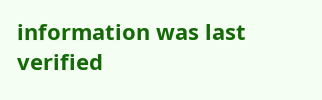information was last verified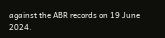against the ABR records on 19 June 2024.